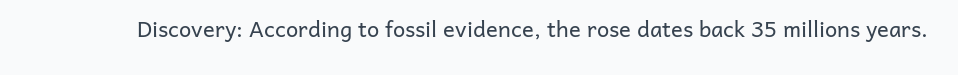Discovery: According to fossil evidence, the rose dates back 35 millions years.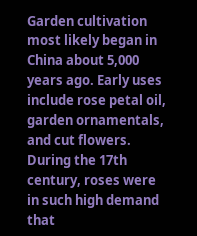Garden cultivation most likely began in China about 5,000 years ago. Early uses include rose petal oil, garden ornamentals, and cut flowers. During the 17th century, roses were in such high demand that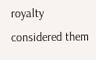royalty considered them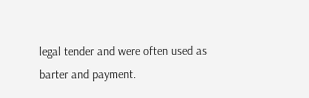legal tender and were often used as barter and payment.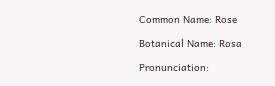Common Name: Rose

Botanical Name: Rosa

Pronunciation: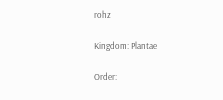rohz

Kingdom: Plantae

Order: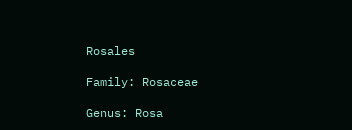Rosales

Family: Rosaceae

Genus: Rosa